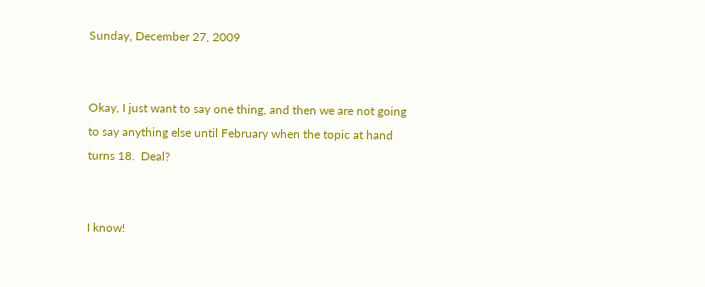Sunday, December 27, 2009


Okay, I just want to say one thing, and then we are not going to say anything else until February when the topic at hand turns 18.  Deal?


I know!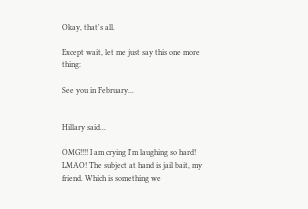Okay, that's all.

Except wait, let me just say this one more thing:

See you in February...


Hillary said...

OMG!!!! I am crying I'm laughing so hard! LMAO! The subject at hand is jail bait, my friend. Which is something we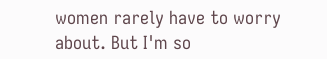women rarely have to worry about. But I'm so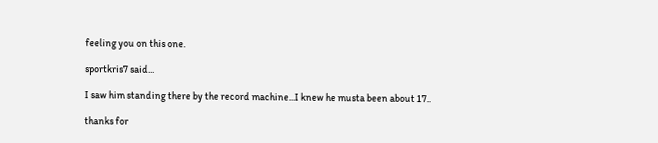feeling you on this one.

sportkris7 said...

I saw him standing there by the record machine...I knew he musta been about 17..

thanks for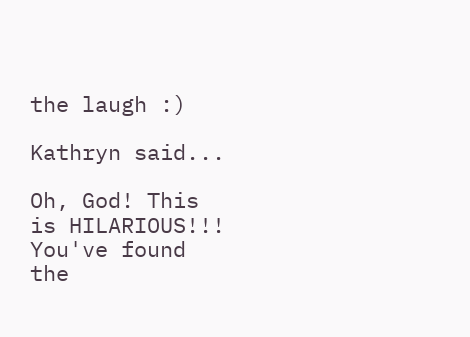the laugh :)

Kathryn said...

Oh, God! This is HILARIOUS!!! You've found the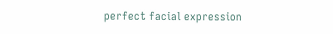perfect facial expression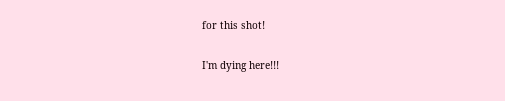for this shot!

I'm dying here!!!